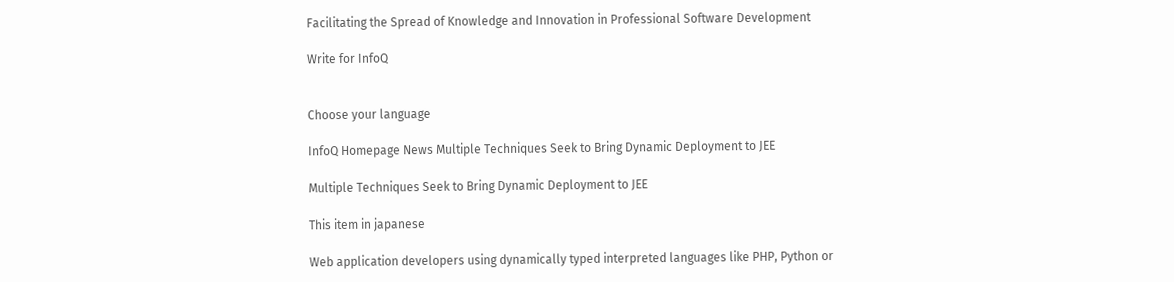Facilitating the Spread of Knowledge and Innovation in Professional Software Development

Write for InfoQ


Choose your language

InfoQ Homepage News Multiple Techniques Seek to Bring Dynamic Deployment to JEE

Multiple Techniques Seek to Bring Dynamic Deployment to JEE

This item in japanese

Web application developers using dynamically typed interpreted languages like PHP, Python or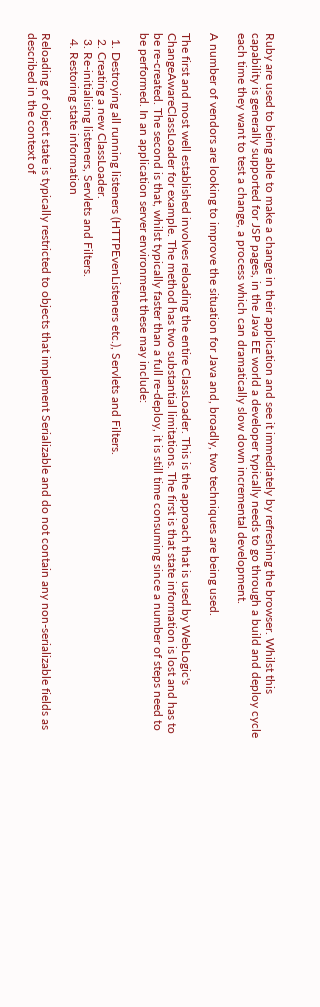Ruby are used to being able to make a change in their application and see it immediately by refreshing the browser. Whilst this capability is generally supported for JSP pages, in the Java EE world a developer typically needs to go through a build and deploy cycle each time they want to test a change, a process which can dramatically slow down incremental development.

A number of vendors are looking to improve the situation for Java and, broadly, two techniques are being used.

The first and most well established involves reloading the entire ClassLoader. This is the approach that is used by WebLogic's ChangeAwareClassLoader for example. The method has two substantial limitations. The first is that state information is lost and has to be re-created. The second is that, whilst typically faster than a full re-deploy, it is still time consuming since a number of steps need to be performed. In an application server environment these may include:

  1. Destroying all running listeners (HTTPEvenListeners etc.), Servlets and Filters.
  2. Creating a new ClassLoader.
  3. Re-initialising listeners, Servlets and Filters.
  4. Restoring state information

Reloading of object state is typically restricted to objects that implement Serializable and do not contain any non-serializable fields as described in the context of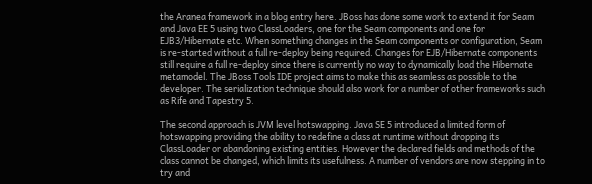the Aranea framework in a blog entry here. JBoss has done some work to extend it for Seam and Java EE 5 using two ClassLoaders, one for the Seam components and one for EJB3/Hibernate etc. When something changes in the Seam components or configuration, Seam is re-started without a full re-deploy being required. Changes for EJB/Hibernate components still require a full re-deploy since there is currently no way to dynamically load the Hibernate metamodel. The JBoss Tools IDE project aims to make this as seamless as possible to the developer. The serialization technique should also work for a number of other frameworks such as Rife and Tapestry 5.

The second approach is JVM level hotswapping. Java SE 5 introduced a limited form of hotswapping providing the ability to redefine a class at runtime without dropping its ClassLoader or abandoning existing entities. However the declared fields and methods of the class cannot be changed, which limits its usefulness. A number of vendors are now stepping in to try and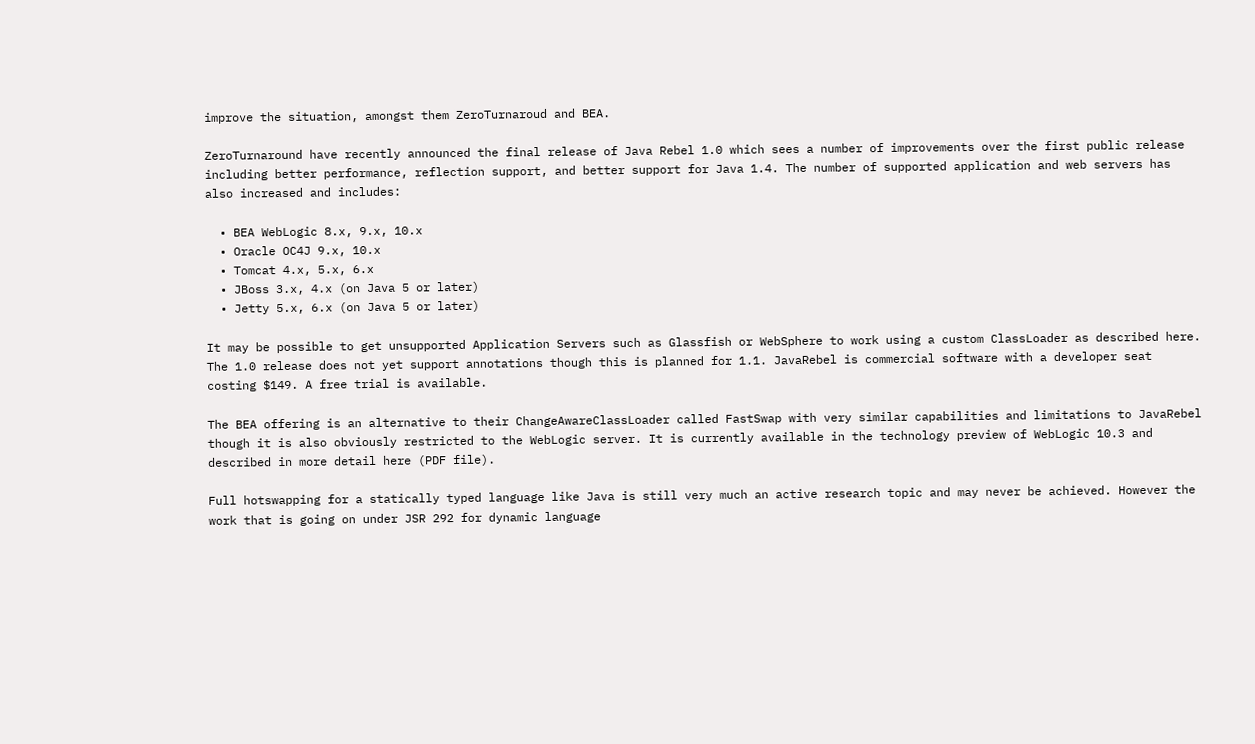improve the situation, amongst them ZeroTurnaroud and BEA.

ZeroTurnaround have recently announced the final release of Java Rebel 1.0 which sees a number of improvements over the first public release including better performance, reflection support, and better support for Java 1.4. The number of supported application and web servers has also increased and includes:

  • BEA WebLogic 8.x, 9.x, 10.x
  • Oracle OC4J 9.x, 10.x
  • Tomcat 4.x, 5.x, 6.x
  • JBoss 3.x, 4.x (on Java 5 or later)
  • Jetty 5.x, 6.x (on Java 5 or later)

It may be possible to get unsupported Application Servers such as Glassfish or WebSphere to work using a custom ClassLoader as described here. The 1.0 release does not yet support annotations though this is planned for 1.1. JavaRebel is commercial software with a developer seat costing $149. A free trial is available.

The BEA offering is an alternative to their ChangeAwareClassLoader called FastSwap with very similar capabilities and limitations to JavaRebel though it is also obviously restricted to the WebLogic server. It is currently available in the technology preview of WebLogic 10.3 and described in more detail here (PDF file).

Full hotswapping for a statically typed language like Java is still very much an active research topic and may never be achieved. However the work that is going on under JSR 292 for dynamic language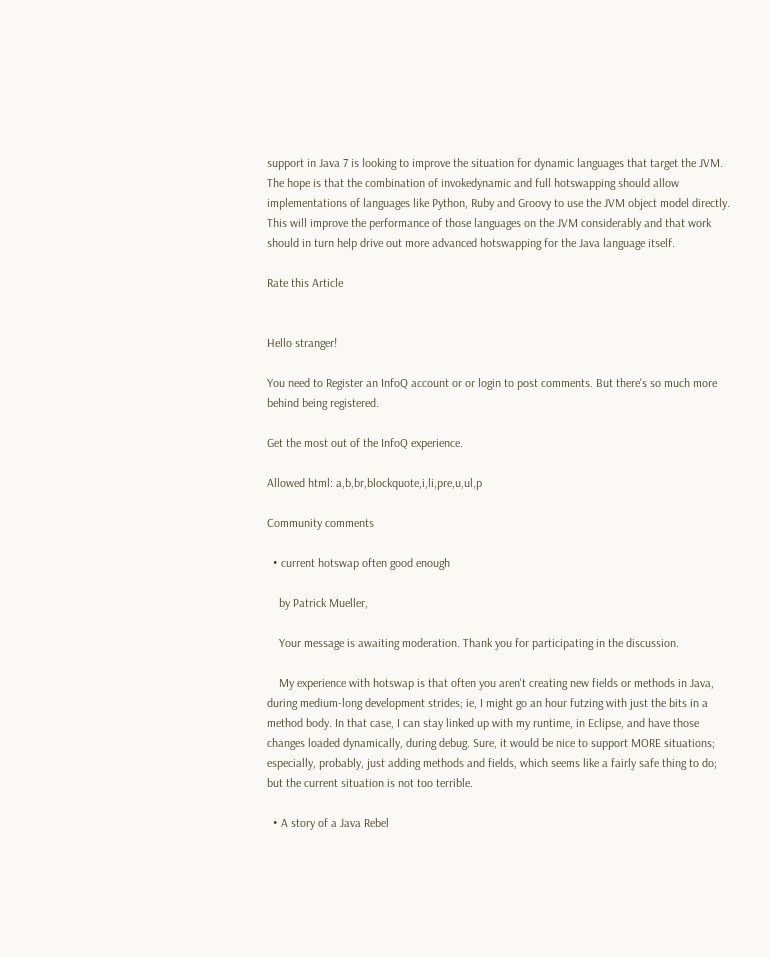support in Java 7 is looking to improve the situation for dynamic languages that target the JVM. The hope is that the combination of invokedynamic and full hotswapping should allow implementations of languages like Python, Ruby and Groovy to use the JVM object model directly. This will improve the performance of those languages on the JVM considerably and that work should in turn help drive out more advanced hotswapping for the Java language itself.

Rate this Article


Hello stranger!

You need to Register an InfoQ account or or login to post comments. But there's so much more behind being registered.

Get the most out of the InfoQ experience.

Allowed html: a,b,br,blockquote,i,li,pre,u,ul,p

Community comments

  • current hotswap often good enough

    by Patrick Mueller,

    Your message is awaiting moderation. Thank you for participating in the discussion.

    My experience with hotswap is that often you aren't creating new fields or methods in Java, during medium-long development strides; ie, I might go an hour futzing with just the bits in a method body. In that case, I can stay linked up with my runtime, in Eclipse, and have those changes loaded dynamically, during debug. Sure, it would be nice to support MORE situations; especially, probably, just adding methods and fields, which seems like a fairly safe thing to do; but the current situation is not too terrible.

  • A story of a Java Rebel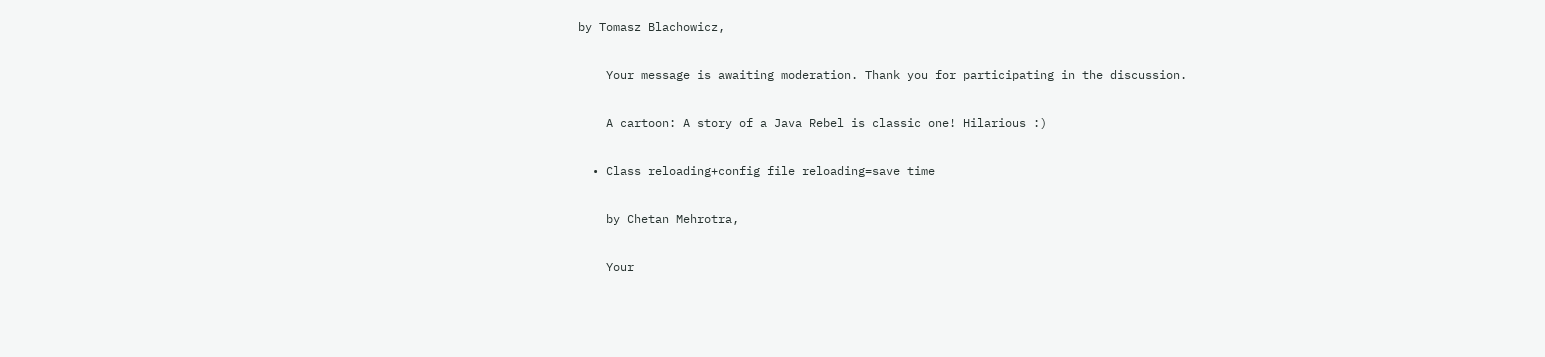by Tomasz Blachowicz,

    Your message is awaiting moderation. Thank you for participating in the discussion.

    A cartoon: A story of a Java Rebel is classic one! Hilarious :)

  • Class reloading+config file reloading=save time

    by Chetan Mehrotra,

    Your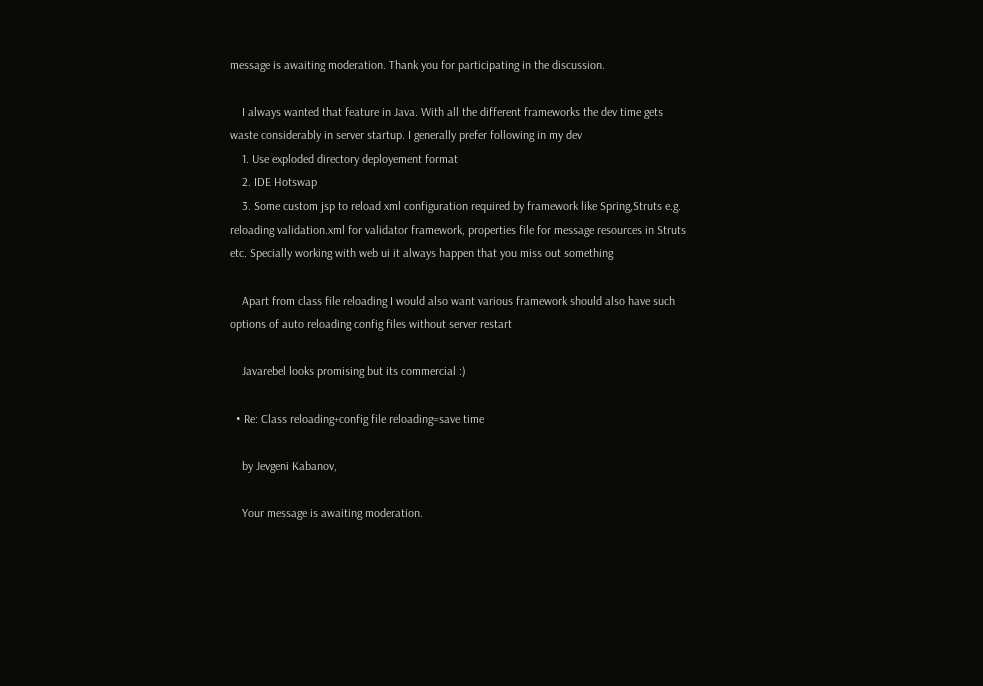message is awaiting moderation. Thank you for participating in the discussion.

    I always wanted that feature in Java. With all the different frameworks the dev time gets waste considerably in server startup. I generally prefer following in my dev
    1. Use exploded directory deployement format
    2. IDE Hotswap
    3. Some custom jsp to reload xml configuration required by framework like Spring,Struts e.g. reloading validation.xml for validator framework, properties file for message resources in Struts etc. Specially working with web ui it always happen that you miss out something

    Apart from class file reloading I would also want various framework should also have such options of auto reloading config files without server restart

    Javarebel looks promising but its commercial :)

  • Re: Class reloading+config file reloading=save time

    by Jevgeni Kabanov,

    Your message is awaiting moderation.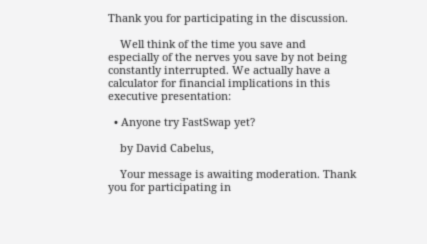Thank you for participating in the discussion.

    Well think of the time you save and especially of the nerves you save by not being constantly interrupted. We actually have a calculator for financial implications in this executive presentation:

  • Anyone try FastSwap yet?

    by David Cabelus,

    Your message is awaiting moderation. Thank you for participating in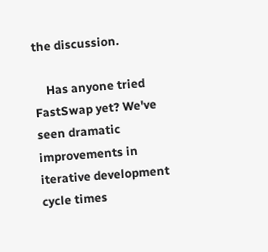the discussion.

    Has anyone tried FastSwap yet? We've seen dramatic improvements in iterative development cycle times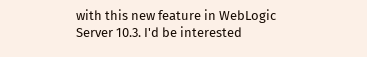with this new feature in WebLogic Server 10.3. I'd be interested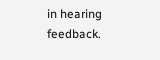in hearing feedback.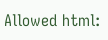Allowed html: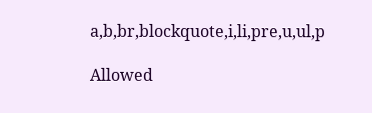a,b,br,blockquote,i,li,pre,u,ul,p

Allowed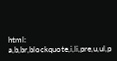html: a,b,br,blockquote,i,li,pre,u,ul,p